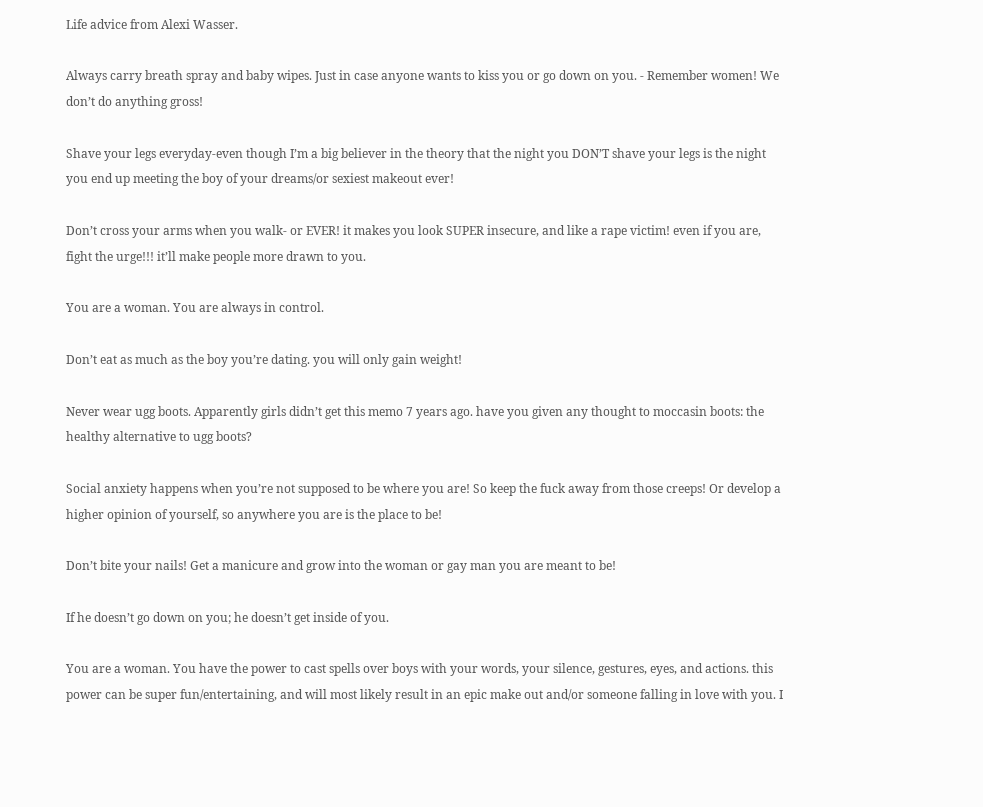Life advice from Alexi Wasser.

Always carry breath spray and baby wipes. Just in case anyone wants to kiss you or go down on you. - Remember women! We don’t do anything gross!

Shave your legs everyday-even though I’m a big believer in the theory that the night you DON’T shave your legs is the night you end up meeting the boy of your dreams/or sexiest makeout ever!

Don’t cross your arms when you walk- or EVER! it makes you look SUPER insecure, and like a rape victim! even if you are, fight the urge!!! it’ll make people more drawn to you.

You are a woman. You are always in control.

Don’t eat as much as the boy you’re dating. you will only gain weight!

Never wear ugg boots. Apparently girls didn’t get this memo 7 years ago. have you given any thought to moccasin boots: the healthy alternative to ugg boots?

Social anxiety happens when you’re not supposed to be where you are! So keep the fuck away from those creeps! Or develop a higher opinion of yourself, so anywhere you are is the place to be!

Don’t bite your nails! Get a manicure and grow into the woman or gay man you are meant to be!

If he doesn’t go down on you; he doesn’t get inside of you.

You are a woman. You have the power to cast spells over boys with your words, your silence, gestures, eyes, and actions. this power can be super fun/entertaining, and will most likely result in an epic make out and/or someone falling in love with you. I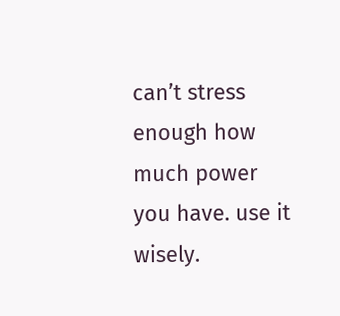can’t stress enough how much power you have. use it wisely.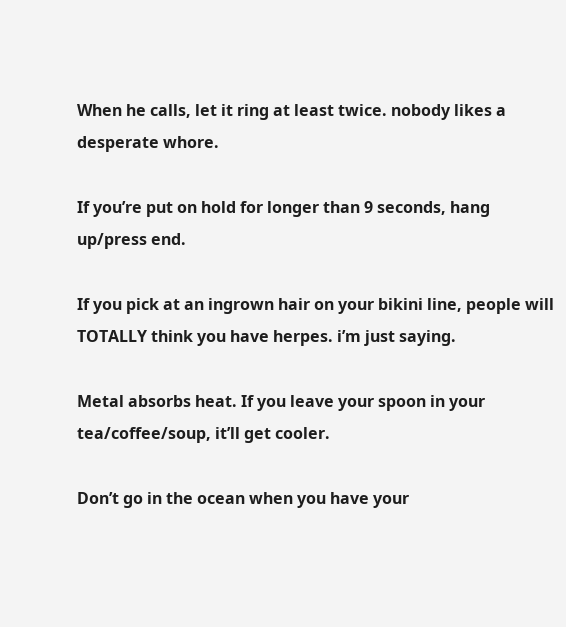When he calls, let it ring at least twice. nobody likes a desperate whore.

If you’re put on hold for longer than 9 seconds, hang up/press end.

If you pick at an ingrown hair on your bikini line, people will TOTALLY think you have herpes. i’m just saying.

Metal absorbs heat. If you leave your spoon in your tea/coffee/soup, it’ll get cooler.

Don’t go in the ocean when you have your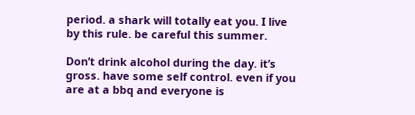period. a shark will totally eat you. I live by this rule. be careful this summer.

Don’t drink alcohol during the day. it’s gross. have some self control. even if you are at a bbq and everyone is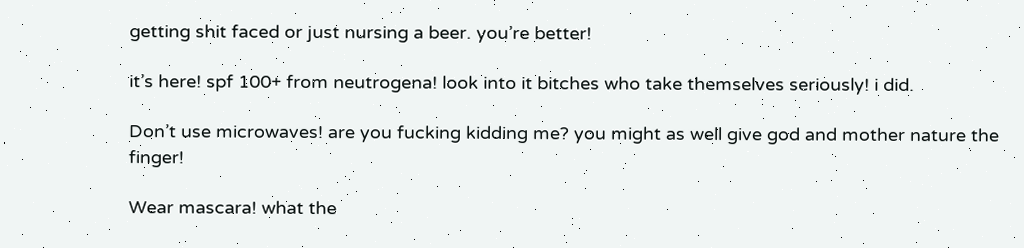getting shit faced or just nursing a beer. you’re better!

it’s here! spf 100+ from neutrogena! look into it bitches who take themselves seriously! i did.

Don’t use microwaves! are you fucking kidding me? you might as well give god and mother nature the finger!

Wear mascara! what the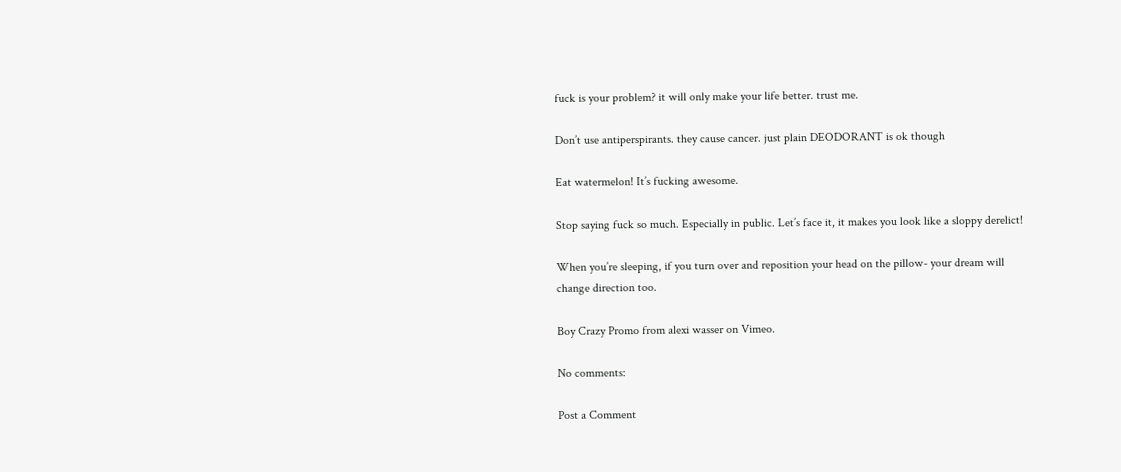fuck is your problem? it will only make your life better. trust me.

Don’t use antiperspirants. they cause cancer. just plain DEODORANT is ok though

Eat watermelon! It’s fucking awesome.

Stop saying fuck so much. Especially in public. Let’s face it, it makes you look like a sloppy derelict!

When you’re sleeping, if you turn over and reposition your head on the pillow- your dream will change direction too.

Boy Crazy Promo from alexi wasser on Vimeo.

No comments:

Post a Comment